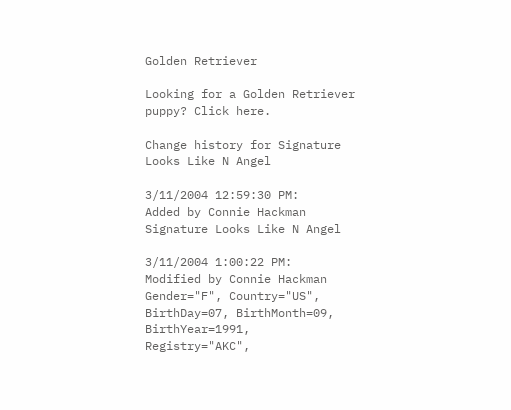Golden Retriever

Looking for a Golden Retriever puppy? Click here.

Change history for Signature Looks Like N Angel

3/11/2004 12:59:30 PM:
Added by Connie Hackman
Signature Looks Like N Angel

3/11/2004 1:00:22 PM:
Modified by Connie Hackman
Gender="F", Country="US", BirthDay=07, BirthMonth=09, BirthYear=1991, Registry="AKC",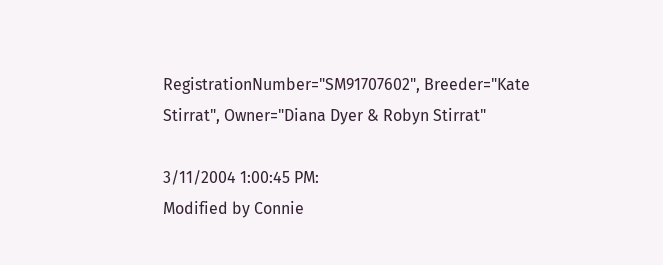RegistrationNumber="SM91707602", Breeder="Kate Stirrat", Owner="Diana Dyer & Robyn Stirrat"

3/11/2004 1:00:45 PM:
Modified by Connie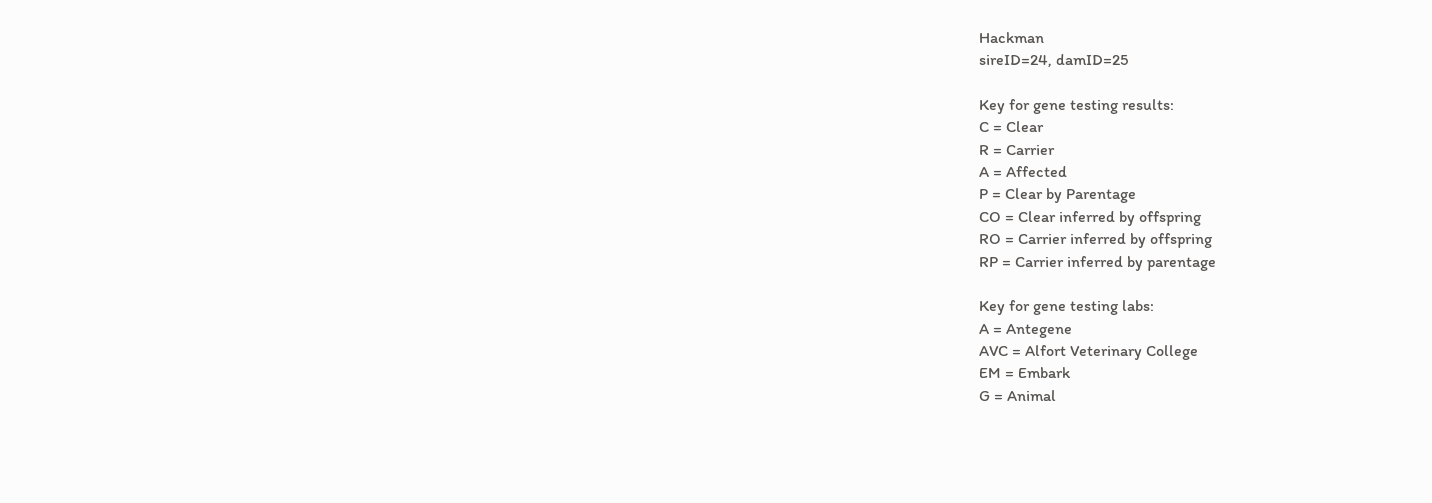Hackman
sireID=24, damID=25

Key for gene testing results:
C = Clear
R = Carrier
A = Affected
P = Clear by Parentage
CO = Clear inferred by offspring
RO = Carrier inferred by offspring
RP = Carrier inferred by parentage

Key for gene testing labs:
A = Antegene
AVC = Alfort Veterinary College
EM = Embark
G = Animal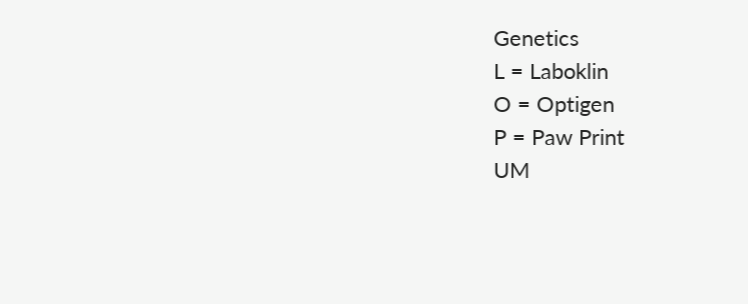Genetics
L = Laboklin
O = Optigen
P = Paw Print
UM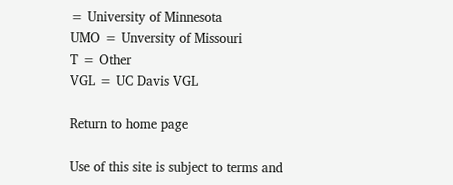= University of Minnesota
UMO = Unversity of Missouri
T = Other
VGL = UC Davis VGL

Return to home page

Use of this site is subject to terms and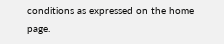conditions as expressed on the home page.